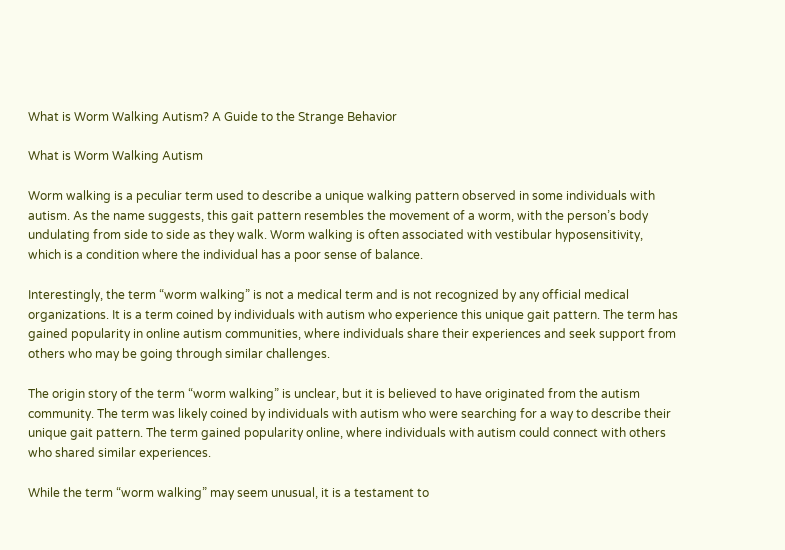What is Worm Walking Autism? A Guide to the Strange Behavior

What is Worm Walking Autism

Worm walking is a peculiar term used to describe a unique walking pattern observed in some individuals with autism. As the name suggests, this gait pattern resembles the movement of a worm, with the person’s body undulating from side to side as they walk. Worm walking is often associated with vestibular hyposensitivity, which is a condition where the individual has a poor sense of balance.

Interestingly, the term “worm walking” is not a medical term and is not recognized by any official medical organizations. It is a term coined by individuals with autism who experience this unique gait pattern. The term has gained popularity in online autism communities, where individuals share their experiences and seek support from others who may be going through similar challenges.

The origin story of the term “worm walking” is unclear, but it is believed to have originated from the autism community. The term was likely coined by individuals with autism who were searching for a way to describe their unique gait pattern. The term gained popularity online, where individuals with autism could connect with others who shared similar experiences.

While the term “worm walking” may seem unusual, it is a testament to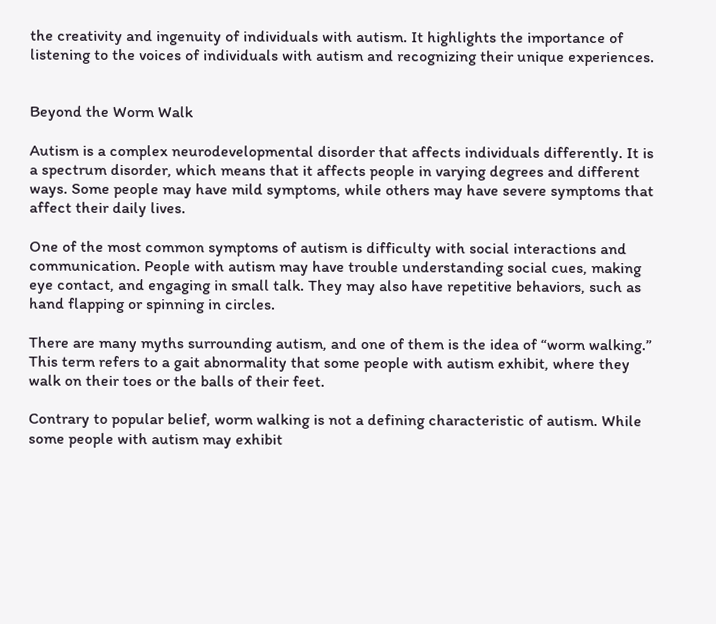the creativity and ingenuity of individuals with autism. It highlights the importance of listening to the voices of individuals with autism and recognizing their unique experiences.


Beyond the Worm Walk

Autism is a complex neurodevelopmental disorder that affects individuals differently. It is a spectrum disorder, which means that it affects people in varying degrees and different ways. Some people may have mild symptoms, while others may have severe symptoms that affect their daily lives.

One of the most common symptoms of autism is difficulty with social interactions and communication. People with autism may have trouble understanding social cues, making eye contact, and engaging in small talk. They may also have repetitive behaviors, such as hand flapping or spinning in circles.

There are many myths surrounding autism, and one of them is the idea of “worm walking.” This term refers to a gait abnormality that some people with autism exhibit, where they walk on their toes or the balls of their feet.

Contrary to popular belief, worm walking is not a defining characteristic of autism. While some people with autism may exhibit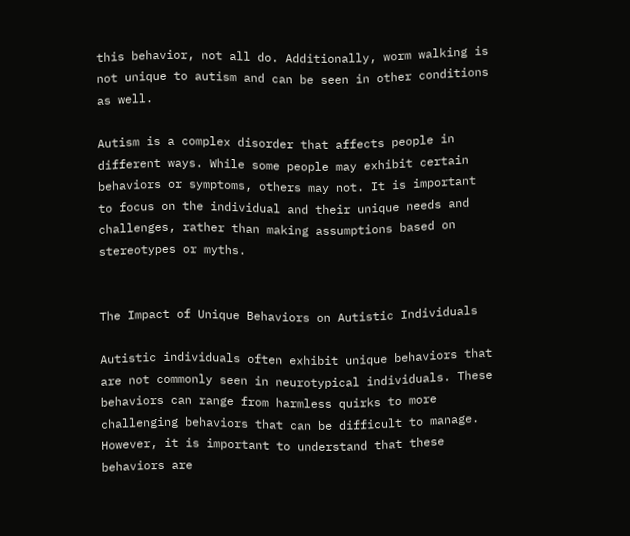this behavior, not all do. Additionally, worm walking is not unique to autism and can be seen in other conditions as well.

Autism is a complex disorder that affects people in different ways. While some people may exhibit certain behaviors or symptoms, others may not. It is important to focus on the individual and their unique needs and challenges, rather than making assumptions based on stereotypes or myths.


The Impact of Unique Behaviors on Autistic Individuals

Autistic individuals often exhibit unique behaviors that are not commonly seen in neurotypical individuals. These behaviors can range from harmless quirks to more challenging behaviors that can be difficult to manage. However, it is important to understand that these behaviors are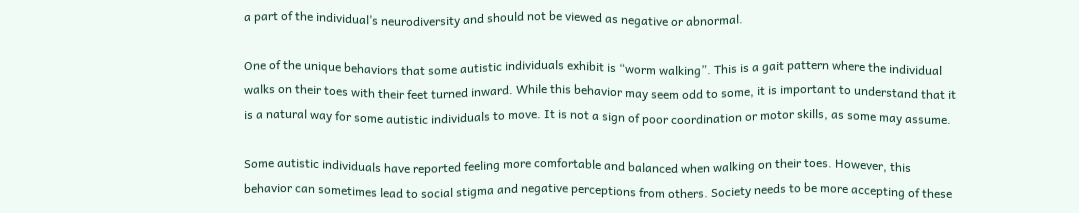a part of the individual’s neurodiversity and should not be viewed as negative or abnormal.

One of the unique behaviors that some autistic individuals exhibit is “worm walking”. This is a gait pattern where the individual walks on their toes with their feet turned inward. While this behavior may seem odd to some, it is important to understand that it is a natural way for some autistic individuals to move. It is not a sign of poor coordination or motor skills, as some may assume.

Some autistic individuals have reported feeling more comfortable and balanced when walking on their toes. However, this behavior can sometimes lead to social stigma and negative perceptions from others. Society needs to be more accepting of these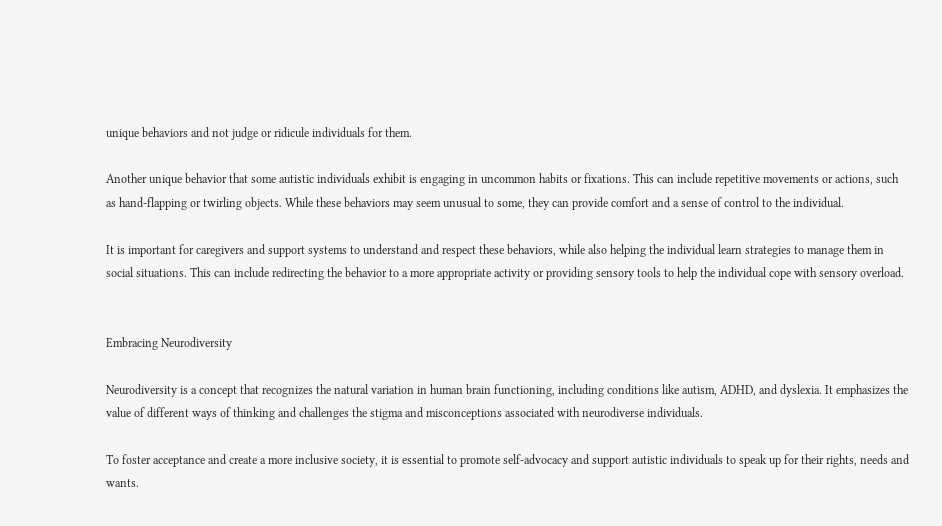unique behaviors and not judge or ridicule individuals for them.

Another unique behavior that some autistic individuals exhibit is engaging in uncommon habits or fixations. This can include repetitive movements or actions, such as hand-flapping or twirling objects. While these behaviors may seem unusual to some, they can provide comfort and a sense of control to the individual.

It is important for caregivers and support systems to understand and respect these behaviors, while also helping the individual learn strategies to manage them in social situations. This can include redirecting the behavior to a more appropriate activity or providing sensory tools to help the individual cope with sensory overload.


Embracing Neurodiversity

Neurodiversity is a concept that recognizes the natural variation in human brain functioning, including conditions like autism, ADHD, and dyslexia. It emphasizes the value of different ways of thinking and challenges the stigma and misconceptions associated with neurodiverse individuals.

To foster acceptance and create a more inclusive society, it is essential to promote self-advocacy and support autistic individuals to speak up for their rights, needs and wants.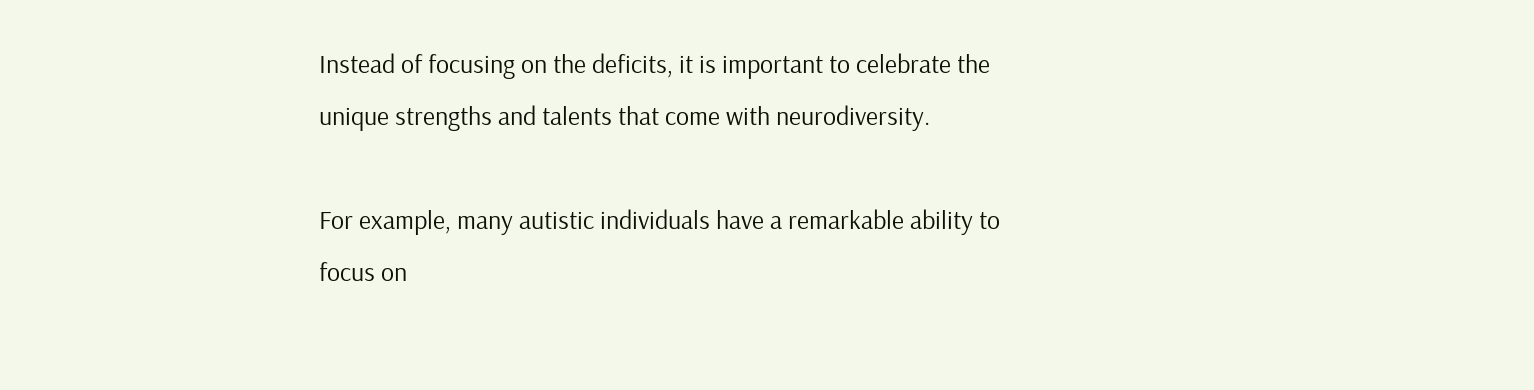Instead of focusing on the deficits, it is important to celebrate the unique strengths and talents that come with neurodiversity.

For example, many autistic individuals have a remarkable ability to focus on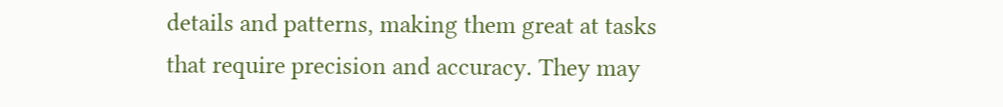details and patterns, making them great at tasks that require precision and accuracy. They may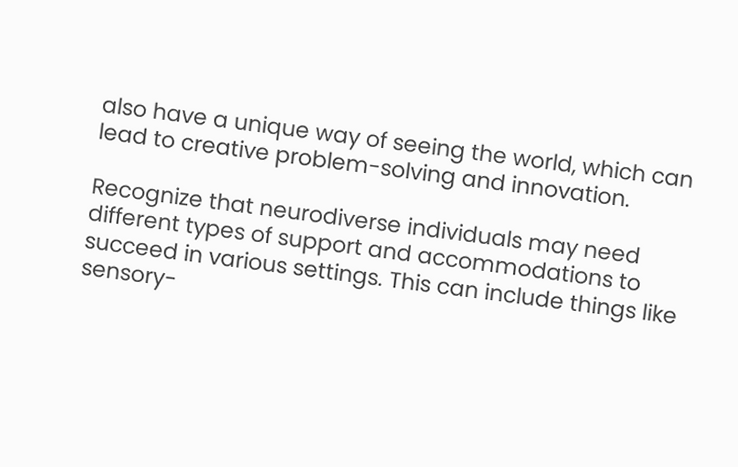also have a unique way of seeing the world, which can lead to creative problem-solving and innovation.

Recognize that neurodiverse individuals may need different types of support and accommodations to succeed in various settings. This can include things like sensory-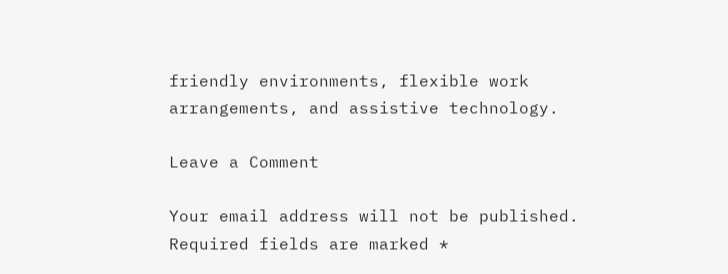friendly environments, flexible work arrangements, and assistive technology.

Leave a Comment

Your email address will not be published. Required fields are marked *